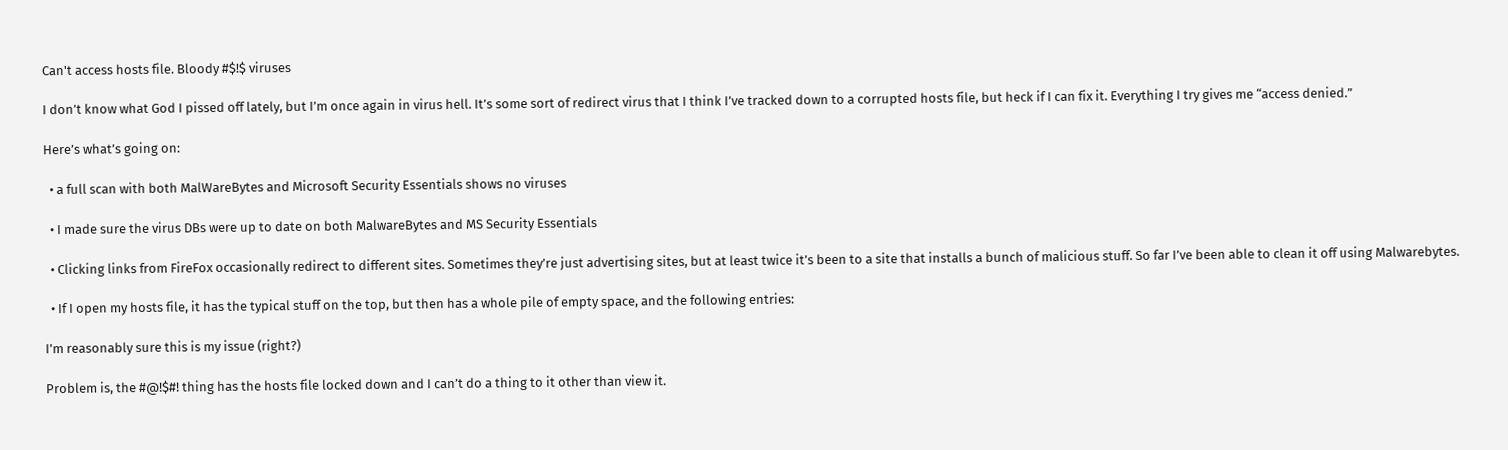Can't access hosts file. Bloody #$!$ viruses

I don’t know what God I pissed off lately, but I’m once again in virus hell. It’s some sort of redirect virus that I think I’ve tracked down to a corrupted hosts file, but heck if I can fix it. Everything I try gives me “access denied.”

Here’s what’s going on:

  • a full scan with both MalWareBytes and Microsoft Security Essentials shows no viruses

  • I made sure the virus DBs were up to date on both MalwareBytes and MS Security Essentials

  • Clicking links from FireFox occasionally redirect to different sites. Sometimes they’re just advertising sites, but at least twice it’s been to a site that installs a bunch of malicious stuff. So far I’ve been able to clean it off using Malwarebytes.

  • If I open my hosts file, it has the typical stuff on the top, but then has a whole pile of empty space, and the following entries:

I’m reasonably sure this is my issue (right?)

Problem is, the #@!$#! thing has the hosts file locked down and I can’t do a thing to it other than view it.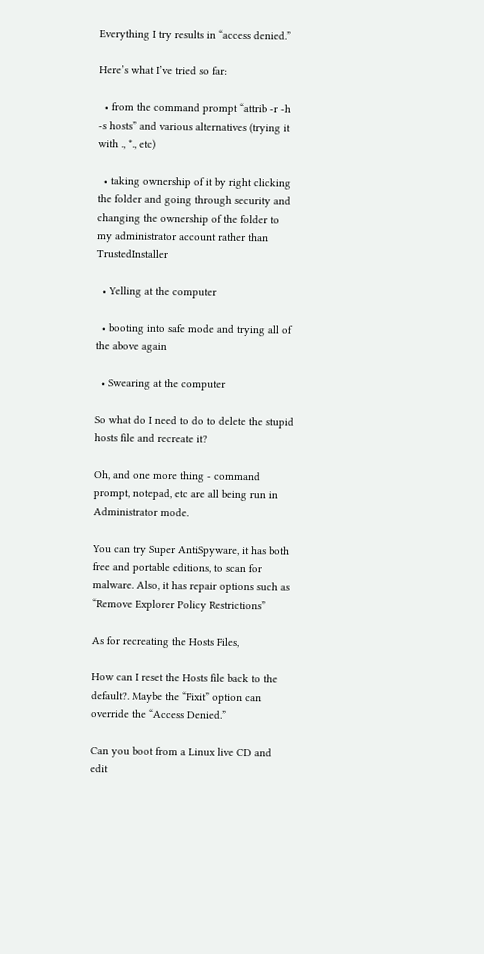Everything I try results in “access denied.”

Here’s what I’ve tried so far:

  • from the command prompt “attrib -r -h -s hosts” and various alternatives (trying it with ., *., etc)

  • taking ownership of it by right clicking the folder and going through security and changing the ownership of the folder to my administrator account rather than TrustedInstaller

  • Yelling at the computer

  • booting into safe mode and trying all of the above again

  • Swearing at the computer

So what do I need to do to delete the stupid hosts file and recreate it?

Oh, and one more thing - command prompt, notepad, etc are all being run in Administrator mode.

You can try Super AntiSpyware, it has both free and portable editions, to scan for malware. Also, it has repair options such as “Remove Explorer Policy Restrictions”

As for recreating the Hosts Files,

How can I reset the Hosts file back to the default?. Maybe the “Fixit” option can override the “Access Denied.”

Can you boot from a Linux live CD and edit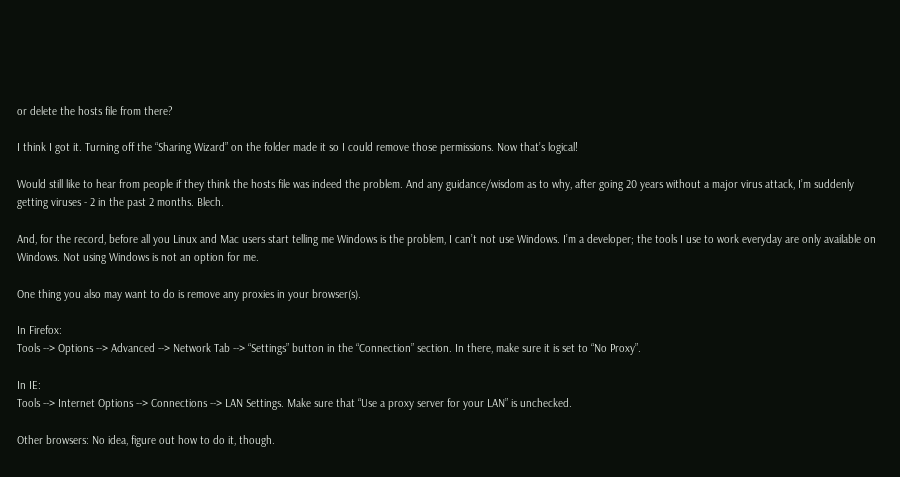or delete the hosts file from there?

I think I got it. Turning off the “Sharing Wizard” on the folder made it so I could remove those permissions. Now that’s logical!

Would still like to hear from people if they think the hosts file was indeed the problem. And any guidance/wisdom as to why, after going 20 years without a major virus attack, I’m suddenly getting viruses - 2 in the past 2 months. Blech.

And, for the record, before all you Linux and Mac users start telling me Windows is the problem, I can’t not use Windows. I’m a developer; the tools I use to work everyday are only available on Windows. Not using Windows is not an option for me.

One thing you also may want to do is remove any proxies in your browser(s).

In Firefox:
Tools --> Options --> Advanced --> Network Tab --> “Settings” button in the “Connection” section. In there, make sure it is set to “No Proxy”.

In IE:
Tools --> Internet Options --> Connections --> LAN Settings. Make sure that “Use a proxy server for your LAN” is unchecked.

Other browsers: No idea, figure out how to do it, though.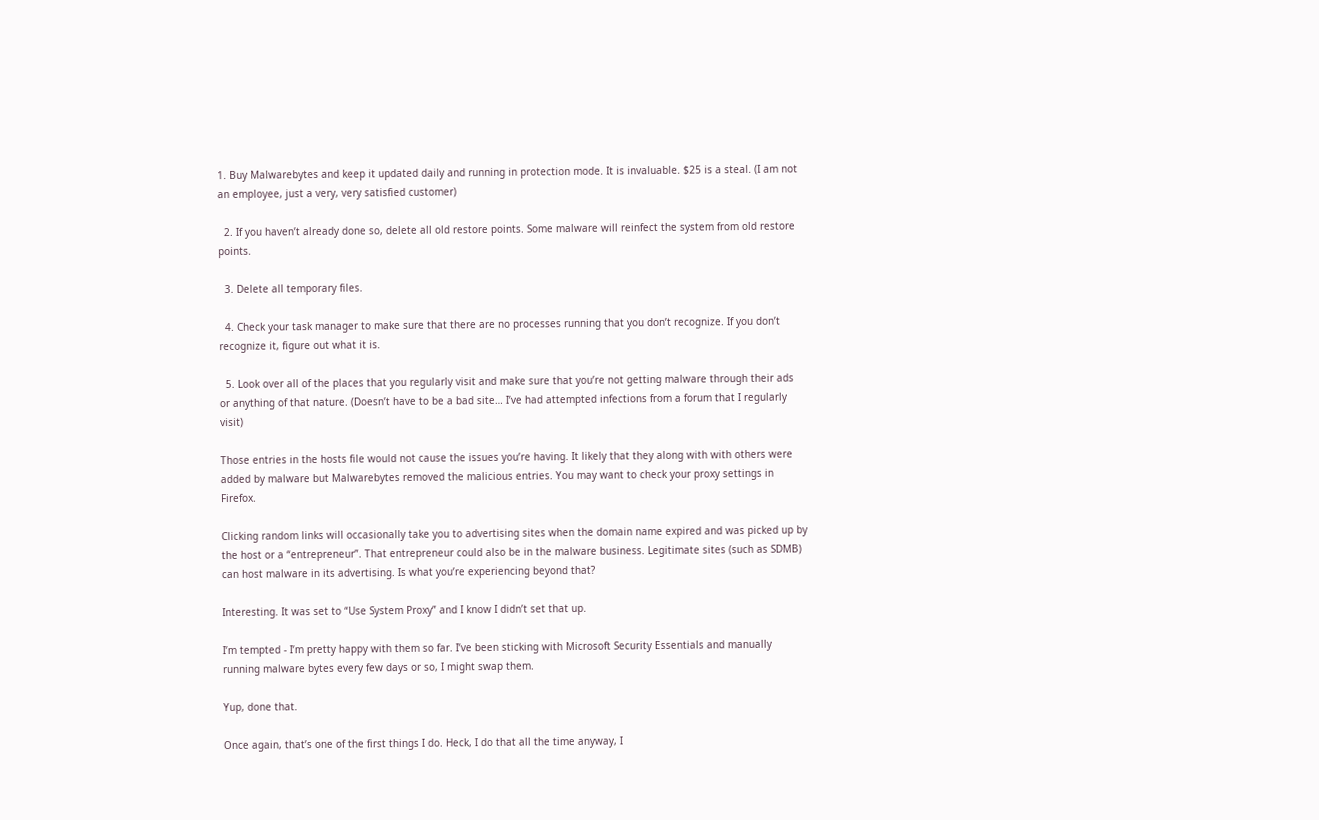1. Buy Malwarebytes and keep it updated daily and running in protection mode. It is invaluable. $25 is a steal. (I am not an employee, just a very, very satisfied customer)

  2. If you haven’t already done so, delete all old restore points. Some malware will reinfect the system from old restore points.

  3. Delete all temporary files.

  4. Check your task manager to make sure that there are no processes running that you don’t recognize. If you don’t recognize it, figure out what it is.

  5. Look over all of the places that you regularly visit and make sure that you’re not getting malware through their ads or anything of that nature. (Doesn’t have to be a bad site… I’ve had attempted infections from a forum that I regularly visit)

Those entries in the hosts file would not cause the issues you’re having. It likely that they along with with others were added by malware but Malwarebytes removed the malicious entries. You may want to check your proxy settings in Firefox.

Clicking random links will occasionally take you to advertising sites when the domain name expired and was picked up by the host or a “entrepreneur”. That entrepreneur could also be in the malware business. Legitimate sites (such as SDMB) can host malware in its advertising. Is what you’re experiencing beyond that?

Interesting. It was set to “Use System Proxy” and I know I didn’t set that up.

I’m tempted - I’m pretty happy with them so far. I’ve been sticking with Microsoft Security Essentials and manually running malware bytes every few days or so, I might swap them.

Yup, done that.

Once again, that’s one of the first things I do. Heck, I do that all the time anyway, I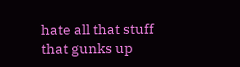hate all that stuff that gunks up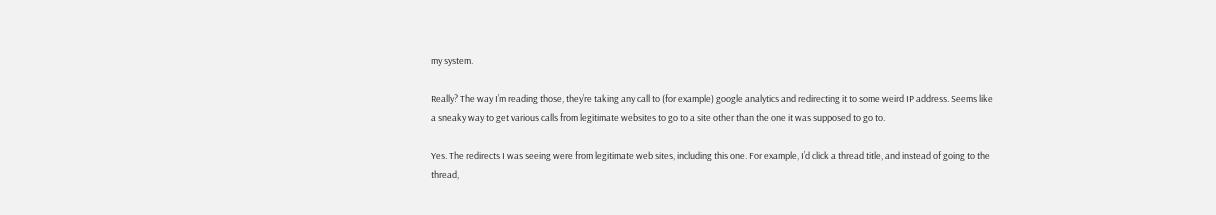my system.

Really? The way I’m reading those, they’re taking any call to (for example) google analytics and redirecting it to some weird IP address. Seems like a sneaky way to get various calls from legitimate websites to go to a site other than the one it was supposed to go to.

Yes. The redirects I was seeing were from legitimate web sites, including this one. For example, I’d click a thread title, and instead of going to the thread,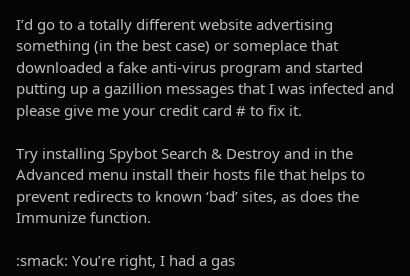I’d go to a totally different website advertising something (in the best case) or someplace that downloaded a fake anti-virus program and started putting up a gazillion messages that I was infected and please give me your credit card # to fix it.

Try installing Spybot Search & Destroy and in the Advanced menu install their hosts file that helps to prevent redirects to known ‘bad’ sites, as does the Immunize function.

:smack: You’re right, I had a gas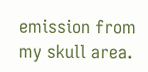emission from my skull area.